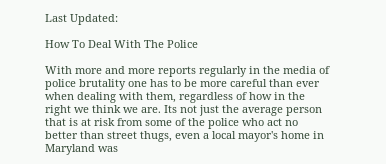Last Updated:

How To Deal With The Police

With more and more reports regularly in the media of police brutality one has to be more careful than ever when dealing with them, regardless of how in the right we think we are. Its not just the average person that is at risk from some of the police who act no better than street thugs, even a local mayor's home in Maryland was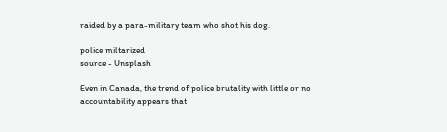raided by a para-military team who shot his dog.

police miltarized
source - Unsplash

Even in Canada, the trend of police brutality with little or no accountability appears that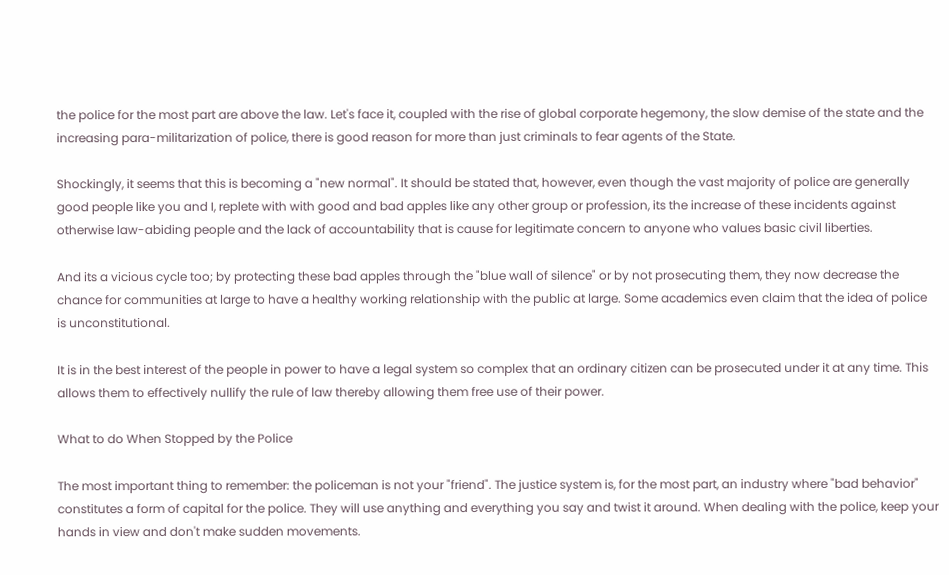the police for the most part are above the law. Let's face it, coupled with the rise of global corporate hegemony, the slow demise of the state and the increasing para-militarization of police, there is good reason for more than just criminals to fear agents of the State.

Shockingly, it seems that this is becoming a "new normal". It should be stated that, however, even though the vast majority of police are generally good people like you and I, replete with with good and bad apples like any other group or profession, its the increase of these incidents against otherwise law-abiding people and the lack of accountability that is cause for legitimate concern to anyone who values basic civil liberties.

And its a vicious cycle too; by protecting these bad apples through the "blue wall of silence" or by not prosecuting them, they now decrease the chance for communities at large to have a healthy working relationship with the public at large. Some academics even claim that the idea of police is unconstitutional.

It is in the best interest of the people in power to have a legal system so complex that an ordinary citizen can be prosecuted under it at any time. This allows them to effectively nullify the rule of law thereby allowing them free use of their power.

What to do When Stopped by the Police

The most important thing to remember: the policeman is not your "friend". The justice system is, for the most part, an industry where "bad behavior" constitutes a form of capital for the police. They will use anything and everything you say and twist it around. When dealing with the police, keep your hands in view and don't make sudden movements.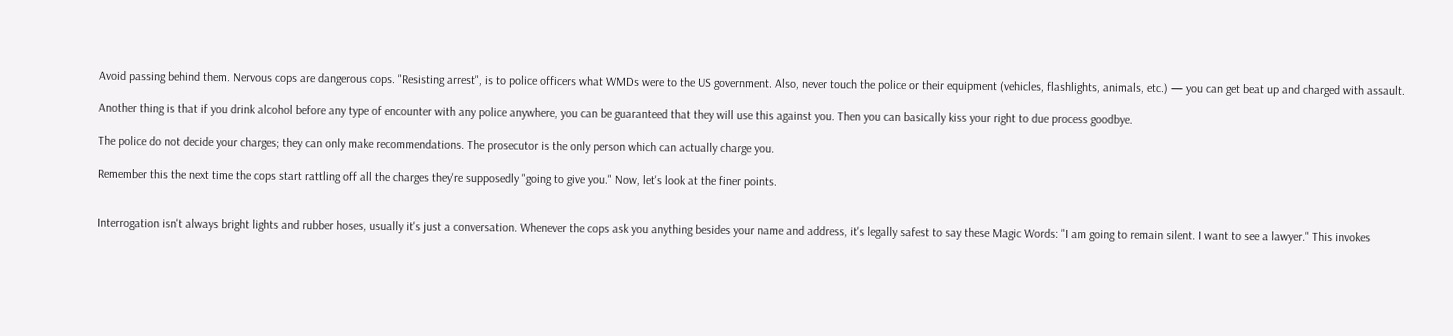Avoid passing behind them. Nervous cops are dangerous cops. "Resisting arrest", is to police officers what WMDs were to the US government. Also, never touch the police or their equipment (vehicles, flashlights, animals, etc.) — you can get beat up and charged with assault.

Another thing is that if you drink alcohol before any type of encounter with any police anywhere, you can be guaranteed that they will use this against you. Then you can basically kiss your right to due process goodbye.

The police do not decide your charges; they can only make recommendations. The prosecutor is the only person which can actually charge you.

Remember this the next time the cops start rattling off all the charges they're supposedly "going to give you." Now, let's look at the finer points.


Interrogation isn't always bright lights and rubber hoses, usually it's just a conversation. Whenever the cops ask you anything besides your name and address, it's legally safest to say these Magic Words: "I am going to remain silent. I want to see a lawyer." This invokes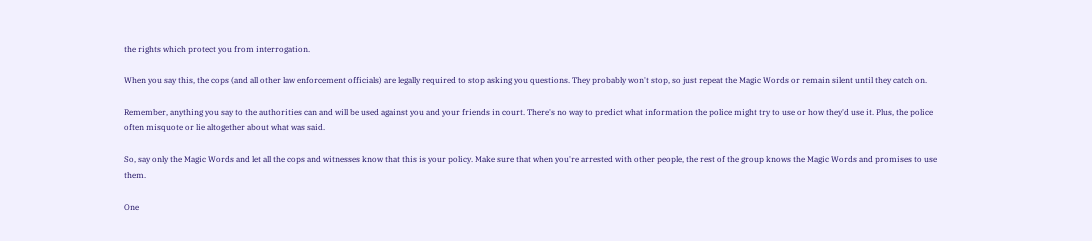the rights which protect you from interrogation.

When you say this, the cops (and all other law enforcement officials) are legally required to stop asking you questions. They probably won't stop, so just repeat the Magic Words or remain silent until they catch on.

Remember, anything you say to the authorities can and will be used against you and your friends in court. There's no way to predict what information the police might try to use or how they'd use it. Plus, the police often misquote or lie altogether about what was said.

So, say only the Magic Words and let all the cops and witnesses know that this is your policy. Make sure that when you're arrested with other people, the rest of the group knows the Magic Words and promises to use them.

One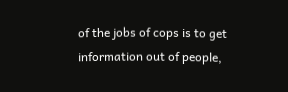of the jobs of cops is to get information out of people,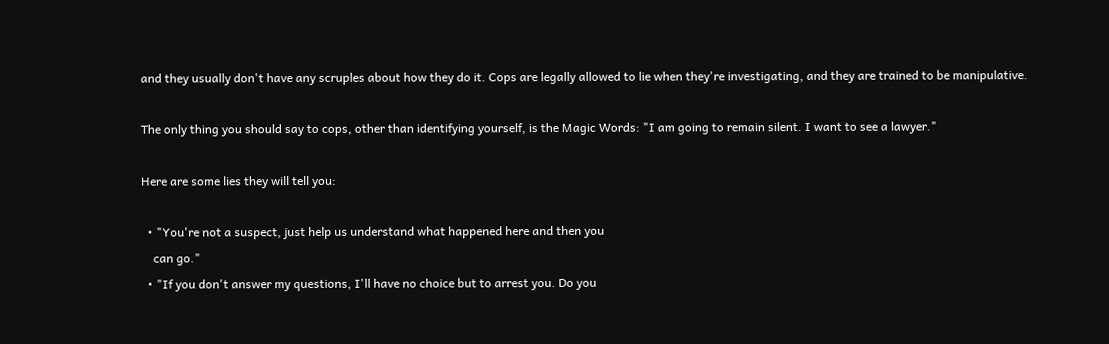and they usually don't have any scruples about how they do it. Cops are legally allowed to lie when they're investigating, and they are trained to be manipulative.

The only thing you should say to cops, other than identifying yourself, is the Magic Words: "I am going to remain silent. I want to see a lawyer."

Here are some lies they will tell you:

  • "You're not a suspect, just help us understand what happened here and then you
    can go."
  • "If you don't answer my questions, I'll have no choice but to arrest you. Do you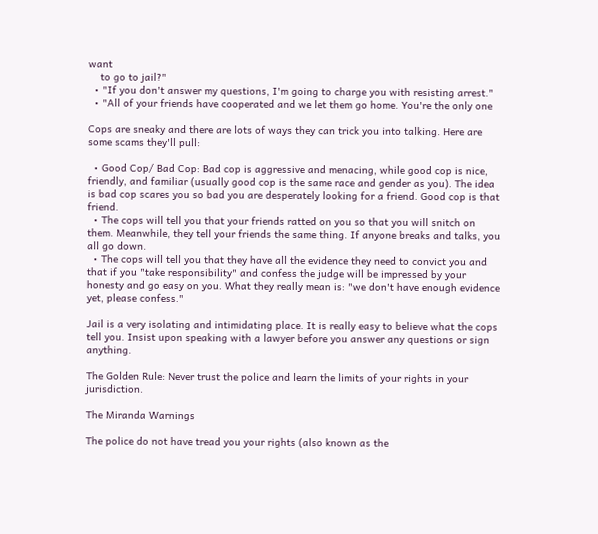want
    to go to jail?"
  • "If you don't answer my questions, I'm going to charge you with resisting arrest."
  • "All of your friends have cooperated and we let them go home. You're the only one

Cops are sneaky and there are lots of ways they can trick you into talking. Here are some scams they'll pull:

  • Good Cop/ Bad Cop: Bad cop is aggressive and menacing, while good cop is nice, friendly, and familiar (usually good cop is the same race and gender as you). The idea is bad cop scares you so bad you are desperately looking for a friend. Good cop is that friend.
  • The cops will tell you that your friends ratted on you so that you will snitch on them. Meanwhile, they tell your friends the same thing. If anyone breaks and talks, you all go down.
  • The cops will tell you that they have all the evidence they need to convict you and that if you "take responsibility" and confess the judge will be impressed by your honesty and go easy on you. What they really mean is: "we don't have enough evidence yet, please confess."

Jail is a very isolating and intimidating place. It is really easy to believe what the cops tell you. Insist upon speaking with a lawyer before you answer any questions or sign anything.

The Golden Rule: Never trust the police and learn the limits of your rights in your jurisdiction.

The Miranda Warnings

The police do not have tread you your rights (also known as the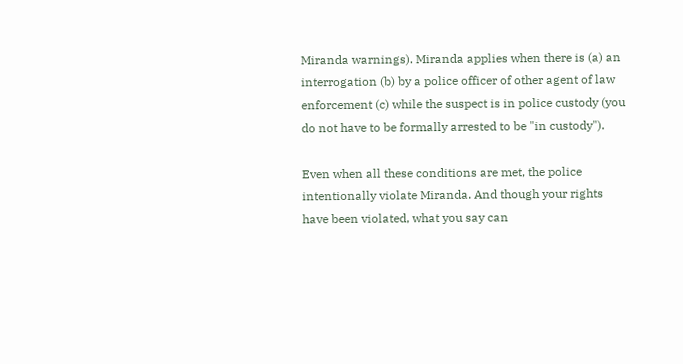Miranda warnings). Miranda applies when there is (a) an interrogation (b) by a police officer of other agent of law enforcement (c) while the suspect is in police custody (you do not have to be formally arrested to be "in custody").

Even when all these conditions are met, the police intentionally violate Miranda. And though your rights have been violated, what you say can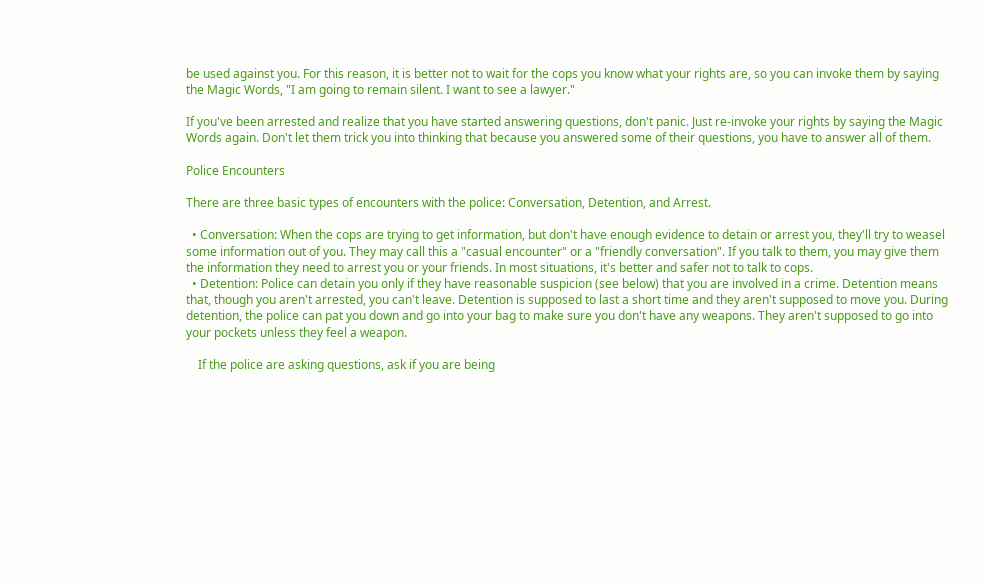be used against you. For this reason, it is better not to wait for the cops you know what your rights are, so you can invoke them by saying the Magic Words, "I am going to remain silent. I want to see a lawyer."

If you've been arrested and realize that you have started answering questions, don't panic. Just re-invoke your rights by saying the Magic Words again. Don't let them trick you into thinking that because you answered some of their questions, you have to answer all of them.

Police Encounters

There are three basic types of encounters with the police: Conversation, Detention, and Arrest.

  • Conversation: When the cops are trying to get information, but don't have enough evidence to detain or arrest you, they'll try to weasel some information out of you. They may call this a "casual encounter" or a "friendly conversation". If you talk to them, you may give them the information they need to arrest you or your friends. In most situations, it's better and safer not to talk to cops.
  • Detention: Police can detain you only if they have reasonable suspicion (see below) that you are involved in a crime. Detention means that, though you aren't arrested, you can't leave. Detention is supposed to last a short time and they aren't supposed to move you. During detention, the police can pat you down and go into your bag to make sure you don't have any weapons. They aren't supposed to go into your pockets unless they feel a weapon.

    If the police are asking questions, ask if you are being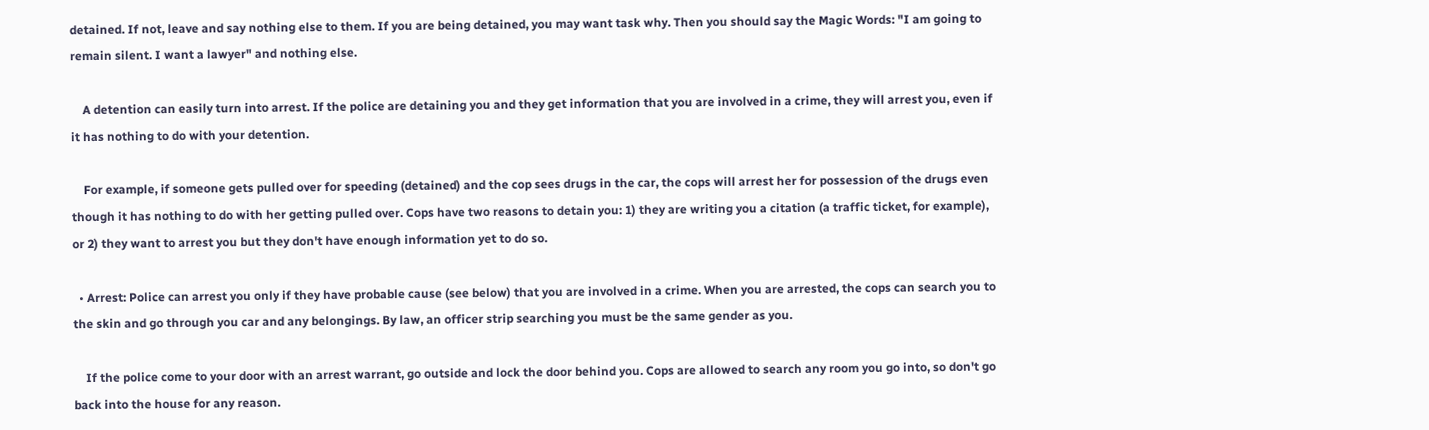detained. If not, leave and say nothing else to them. If you are being detained, you may want task why. Then you should say the Magic Words: "I am going to remain silent. I want a lawyer" and nothing else.

    A detention can easily turn into arrest. If the police are detaining you and they get information that you are involved in a crime, they will arrest you, even if it has nothing to do with your detention.

    For example, if someone gets pulled over for speeding (detained) and the cop sees drugs in the car, the cops will arrest her for possession of the drugs even though it has nothing to do with her getting pulled over. Cops have two reasons to detain you: 1) they are writing you a citation (a traffic ticket, for example), or 2) they want to arrest you but they don't have enough information yet to do so.

  • Arrest: Police can arrest you only if they have probable cause (see below) that you are involved in a crime. When you are arrested, the cops can search you to the skin and go through you car and any belongings. By law, an officer strip searching you must be the same gender as you.

    If the police come to your door with an arrest warrant, go outside and lock the door behind you. Cops are allowed to search any room you go into, so don't go back into the house for any reason.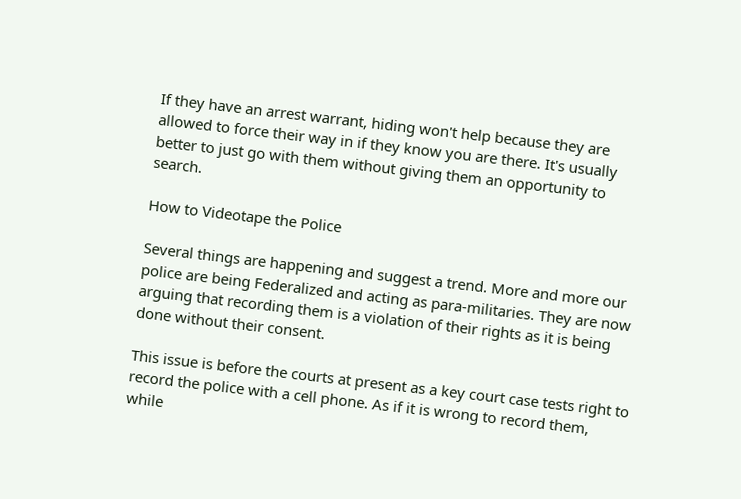If they have an arrest warrant, hiding won't help because they are allowed to force their way in if they know you are there. It's usually better to just go with them without giving them an opportunity to search.

How to Videotape the Police

Several things are happening and suggest a trend. More and more our police are being Federalized and acting as para-militaries. They are now arguing that recording them is a violation of their rights as it is being done without their consent.

This issue is before the courts at present as a key court case tests right to record the police with a cell phone. As if it is wrong to record them, while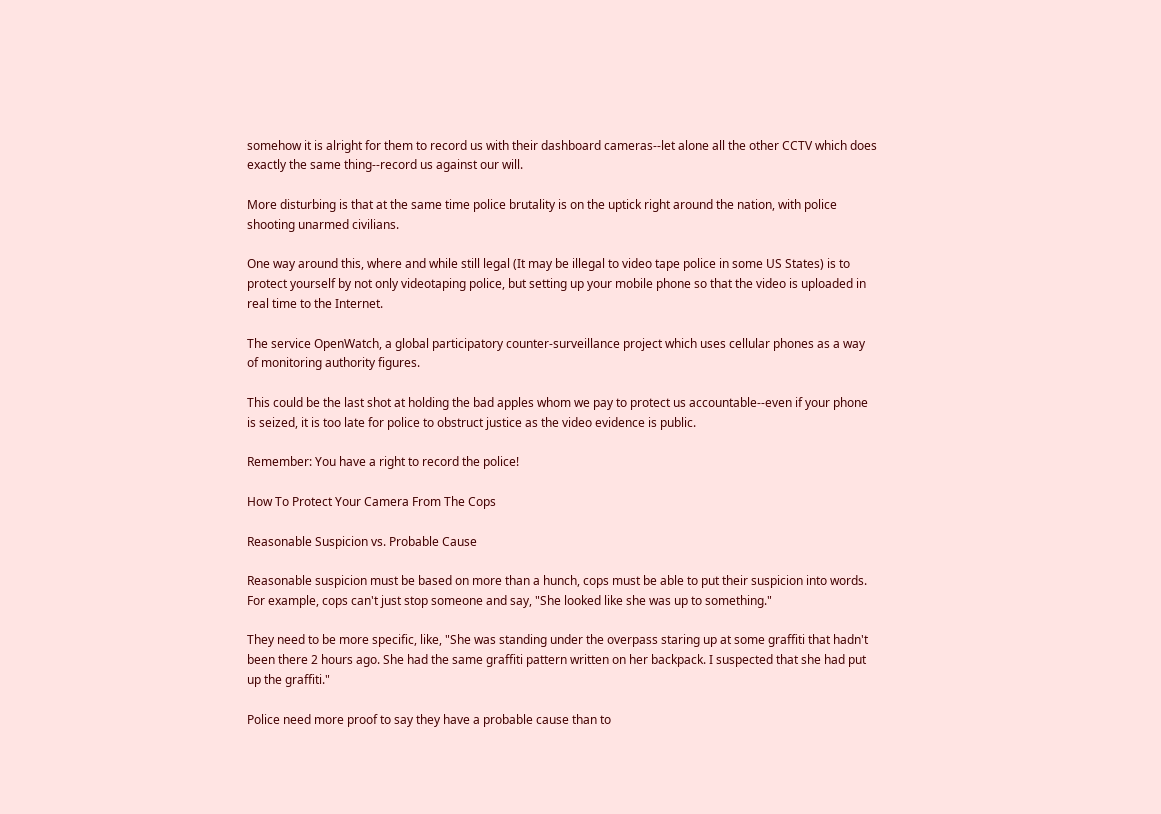somehow it is alright for them to record us with their dashboard cameras--let alone all the other CCTV which does exactly the same thing--record us against our will.

More disturbing is that at the same time police brutality is on the uptick right around the nation, with police shooting unarmed civilians.

One way around this, where and while still legal (It may be illegal to video tape police in some US States) is to protect yourself by not only videotaping police, but setting up your mobile phone so that the video is uploaded in real time to the Internet.

The service OpenWatch, a global participatory counter-surveillance project which uses cellular phones as a way of monitoring authority figures.

This could be the last shot at holding the bad apples whom we pay to protect us accountable--even if your phone is seized, it is too late for police to obstruct justice as the video evidence is public.

Remember: You have a right to record the police!

How To Protect Your Camera From The Cops

Reasonable Suspicion vs. Probable Cause

Reasonable suspicion must be based on more than a hunch, cops must be able to put their suspicion into words. For example, cops can't just stop someone and say, "She looked like she was up to something."

They need to be more specific, like, "She was standing under the overpass staring up at some graffiti that hadn't been there 2 hours ago. She had the same graffiti pattern written on her backpack. I suspected that she had put up the graffiti."

Police need more proof to say they have a probable cause than to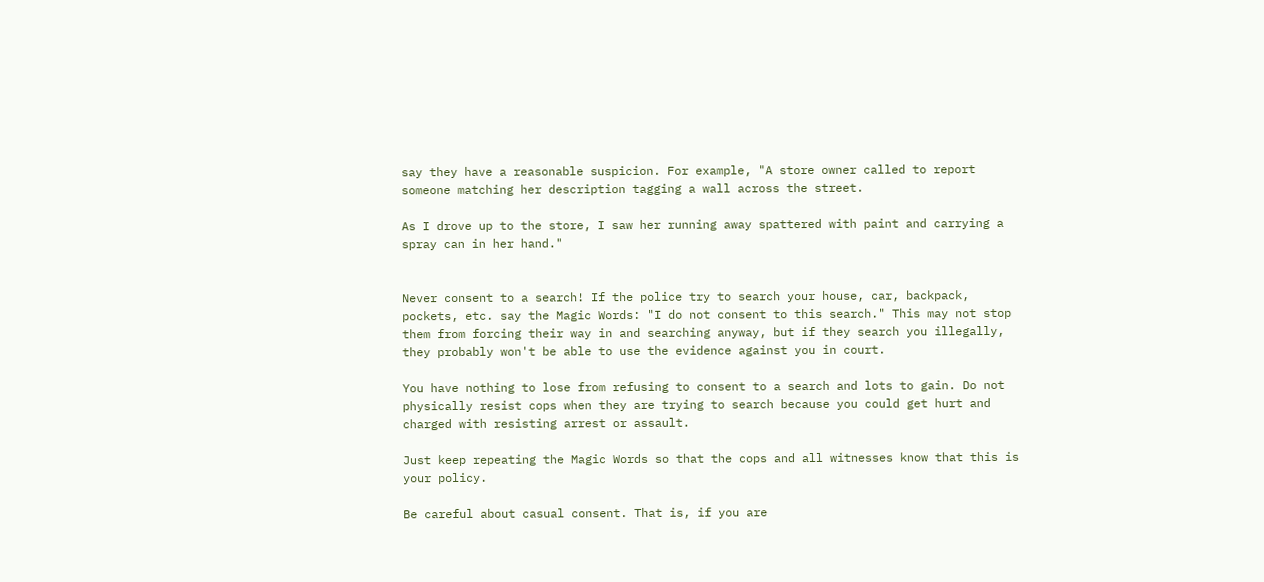say they have a reasonable suspicion. For example, "A store owner called to report someone matching her description tagging a wall across the street.

As I drove up to the store, I saw her running away spattered with paint and carrying a spray can in her hand."


Never consent to a search! If the police try to search your house, car, backpack, pockets, etc. say the Magic Words: "I do not consent to this search." This may not stop them from forcing their way in and searching anyway, but if they search you illegally, they probably won't be able to use the evidence against you in court.

You have nothing to lose from refusing to consent to a search and lots to gain. Do not physically resist cops when they are trying to search because you could get hurt and charged with resisting arrest or assault.

Just keep repeating the Magic Words so that the cops and all witnesses know that this is your policy.

Be careful about casual consent. That is, if you are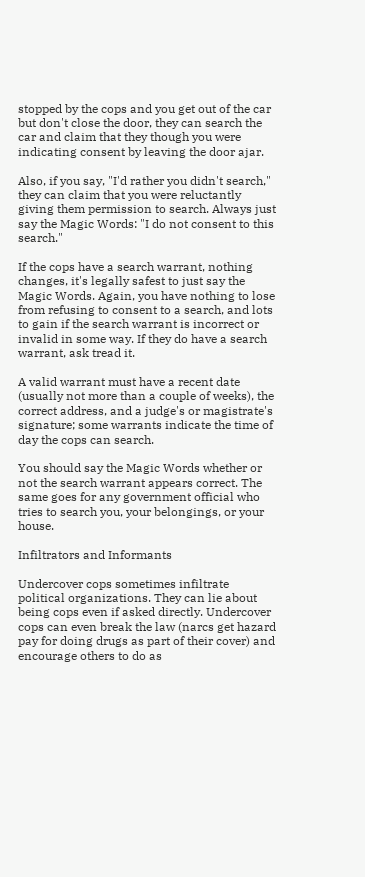stopped by the cops and you get out of the car but don't close the door, they can search the car and claim that they though you were indicating consent by leaving the door ajar.

Also, if you say, "I'd rather you didn't search," they can claim that you were reluctantly giving them permission to search. Always just say the Magic Words: "I do not consent to this search."

If the cops have a search warrant, nothing changes, it's legally safest to just say the Magic Words. Again, you have nothing to lose from refusing to consent to a search, and lots to gain if the search warrant is incorrect or invalid in some way. If they do have a search warrant, ask tread it.

A valid warrant must have a recent date (usually not more than a couple of weeks), the correct address, and a judge's or magistrate's signature; some warrants indicate the time of day the cops can search.

You should say the Magic Words whether or not the search warrant appears correct. The same goes for any government official who tries to search you, your belongings, or your house.

Infiltrators and Informants

Undercover cops sometimes infiltrate political organizations. They can lie about being cops even if asked directly. Undercover cops can even break the law (narcs get hazard pay for doing drugs as part of their cover) and encourage others to do as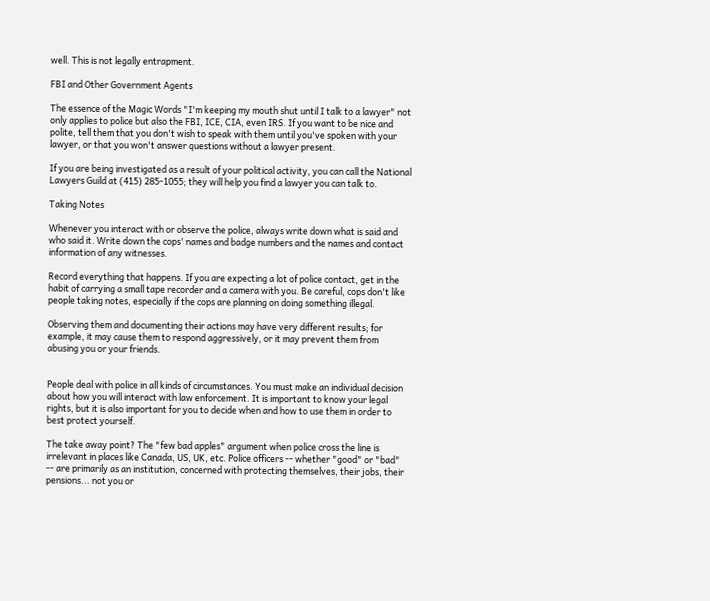well. This is not legally entrapment.

FBI and Other Government Agents

The essence of the Magic Words "I'm keeping my mouth shut until I talk to a lawyer" not only applies to police but also the FBI, ICE, CIA, even IRS. If you want to be nice and polite, tell them that you don't wish to speak with them until you've spoken with your lawyer, or that you won't answer questions without a lawyer present.

If you are being investigated as a result of your political activity, you can call the National Lawyers Guild at (415) 285-1055; they will help you find a lawyer you can talk to.

Taking Notes

Whenever you interact with or observe the police, always write down what is said and who said it. Write down the cops' names and badge numbers and the names and contact information of any witnesses.

Record everything that happens. If you are expecting a lot of police contact, get in the habit of carrying a small tape recorder and a camera with you. Be careful, cops don't like people taking notes, especially if the cops are planning on doing something illegal.

Observing them and documenting their actions may have very different results; for example, it may cause them to respond aggressively, or it may prevent them from abusing you or your friends.


People deal with police in all kinds of circumstances. You must make an individual decision about how you will interact with law enforcement. It is important to know your legal rights, but it is also important for you to decide when and how to use them in order to best protect yourself.

The take away point? The "few bad apples" argument when police cross the line is irrelevant in places like Canada, US, UK, etc. Police officers -- whether "good" or "bad" -- are primarily as an institution, concerned with protecting themselves, their jobs, their pensions... not you or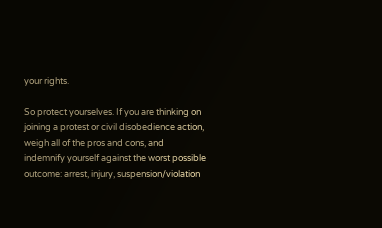your rights.

So protect yourselves. If you are thinking on joining a protest or civil disobedience action, weigh all of the pros and cons, and indemnify yourself against the worst possible outcome: arrest, injury, suspension/violation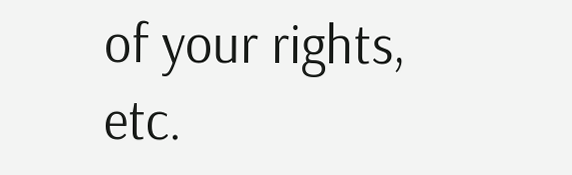of your rights, etc.